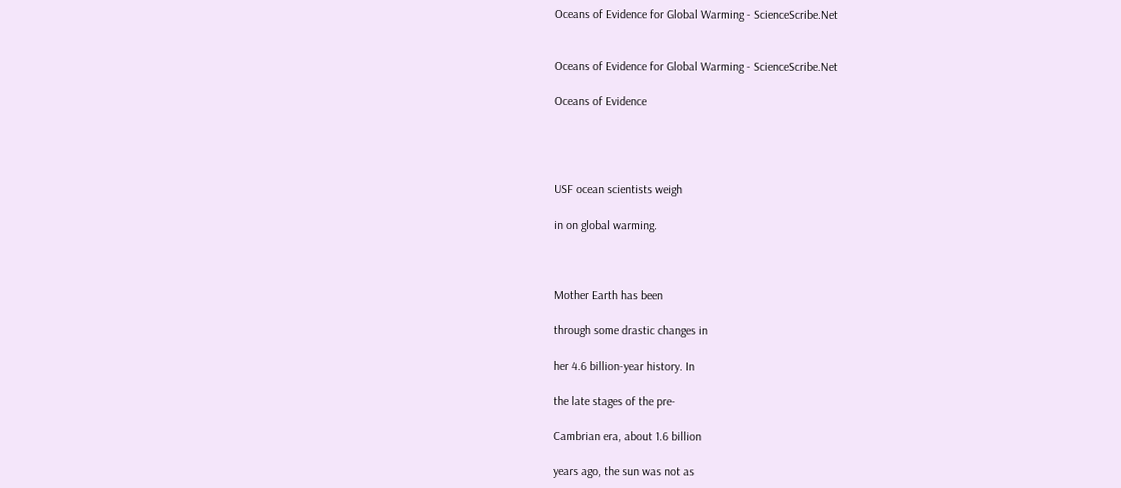Oceans of Evidence for Global Warming - ScienceScribe.Net


Oceans of Evidence for Global Warming - ScienceScribe.Net

Oceans of Evidence




USF ocean scientists weigh

in on global warming.



Mother Earth has been

through some drastic changes in

her 4.6 billion-year history. In

the late stages of the pre-

Cambrian era, about 1.6 billion

years ago, the sun was not as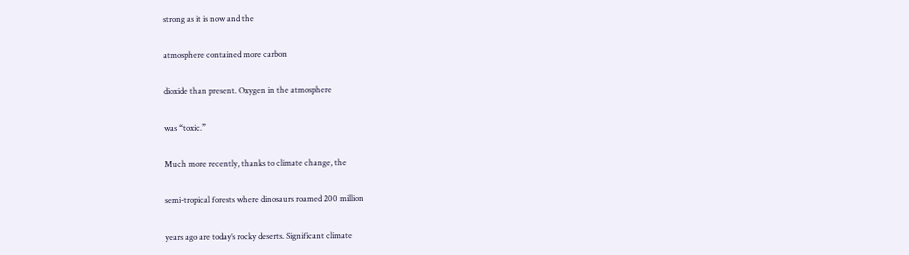strong as it is now and the

atmosphere contained more carbon

dioxide than present. Oxygen in the atmosphere

was “toxic.”

Much more recently, thanks to climate change, the

semi-tropical forests where dinosaurs roamed 200 million

years ago are today’s rocky deserts. Significant climate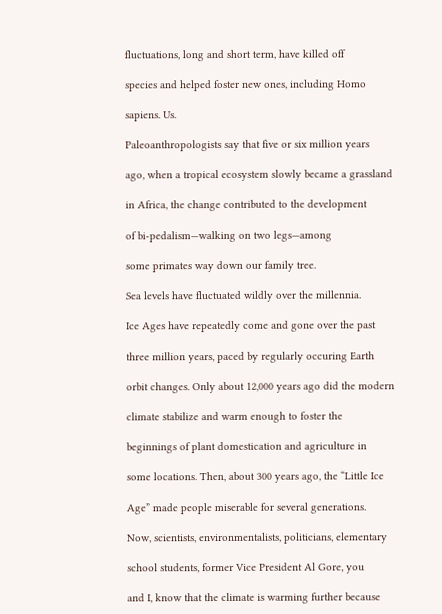fluctuations, long and short term, have killed off

species and helped foster new ones, including Homo

sapiens. Us.

Paleoanthropologists say that five or six million years

ago, when a tropical ecosystem slowly became a grassland

in Africa, the change contributed to the development

of bi-pedalism—walking on two legs—among

some primates way down our family tree.

Sea levels have fluctuated wildly over the millennia.

Ice Ages have repeatedly come and gone over the past

three million years, paced by regularly occuring Earth

orbit changes. Only about 12,000 years ago did the modern

climate stabilize and warm enough to foster the

beginnings of plant domestication and agriculture in

some locations. Then, about 300 years ago, the “Little Ice

Age” made people miserable for several generations.

Now, scientists, environmentalists, politicians, elementary

school students, former Vice President Al Gore, you

and I, know that the climate is warming further because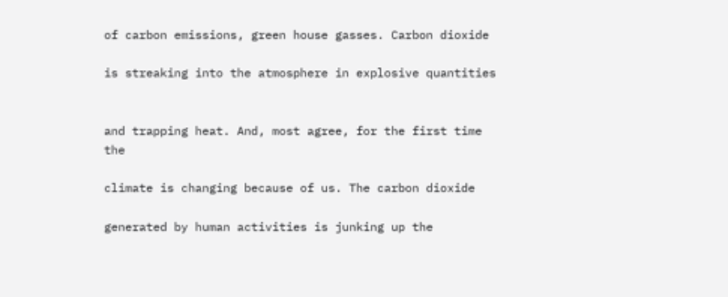of carbon emissions, green house gasses. Carbon dioxide

is streaking into the atmosphere in explosive quantities


and trapping heat. And, most agree, for the first time the

climate is changing because of us. The carbon dioxide

generated by human activities is junking up the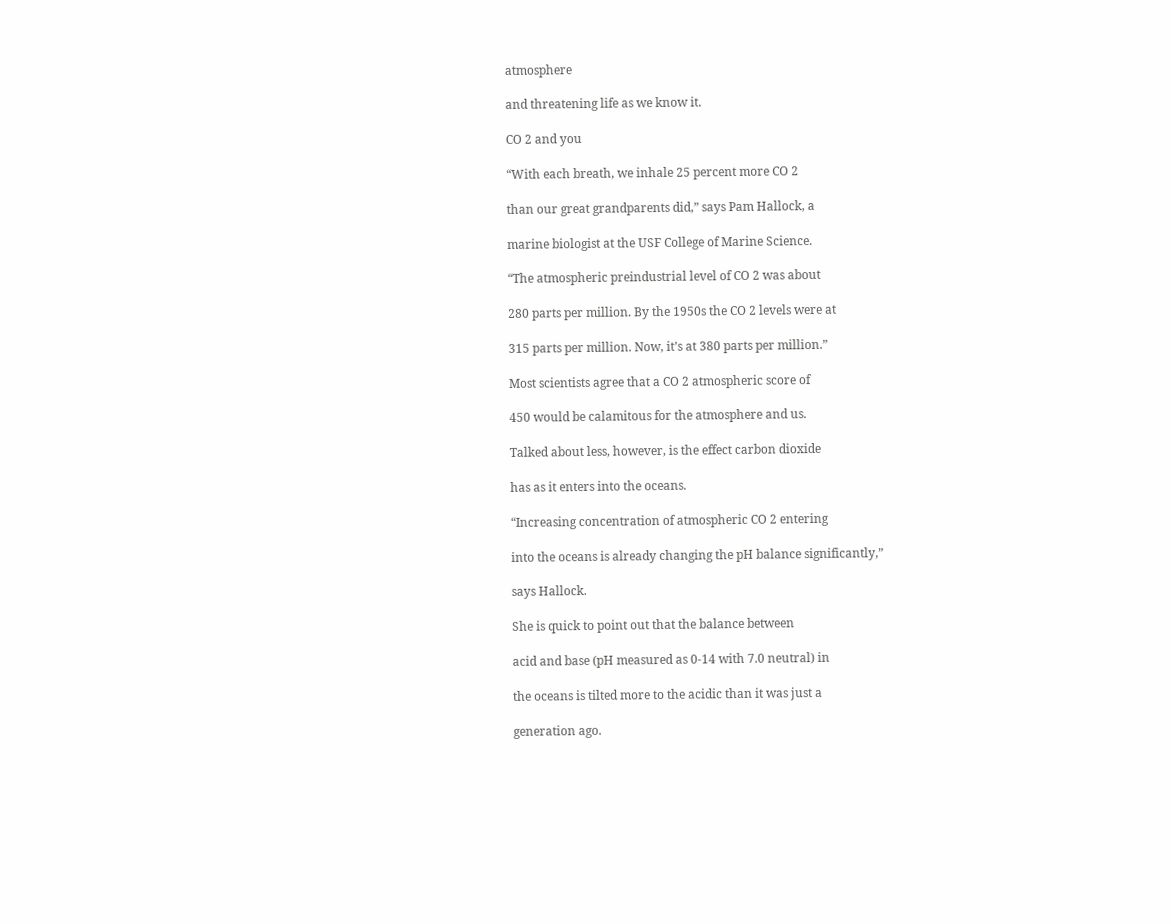atmosphere

and threatening life as we know it.

CO 2 and you

“With each breath, we inhale 25 percent more CO 2

than our great grandparents did,” says Pam Hallock, a

marine biologist at the USF College of Marine Science.

“The atmospheric preindustrial level of CO 2 was about

280 parts per million. By the 1950s the CO 2 levels were at

315 parts per million. Now, it’s at 380 parts per million.”

Most scientists agree that a CO 2 atmospheric score of

450 would be calamitous for the atmosphere and us.

Talked about less, however, is the effect carbon dioxide

has as it enters into the oceans.

“Increasing concentration of atmospheric CO 2 entering

into the oceans is already changing the pH balance significantly,”

says Hallock.

She is quick to point out that the balance between

acid and base (pH measured as 0-14 with 7.0 neutral) in

the oceans is tilted more to the acidic than it was just a

generation ago.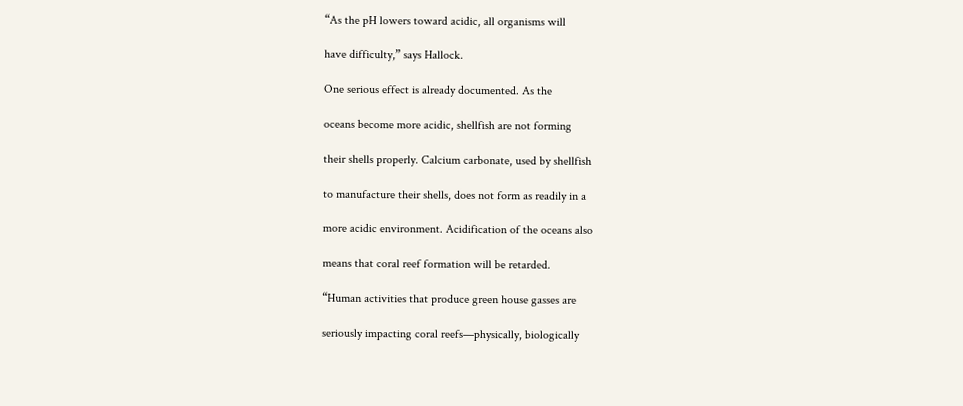“As the pH lowers toward acidic, all organisms will

have difficulty,” says Hallock.

One serious effect is already documented. As the

oceans become more acidic, shellfish are not forming

their shells properly. Calcium carbonate, used by shellfish

to manufacture their shells, does not form as readily in a

more acidic environment. Acidification of the oceans also

means that coral reef formation will be retarded.

“Human activities that produce green house gasses are

seriously impacting coral reefs—physically, biologically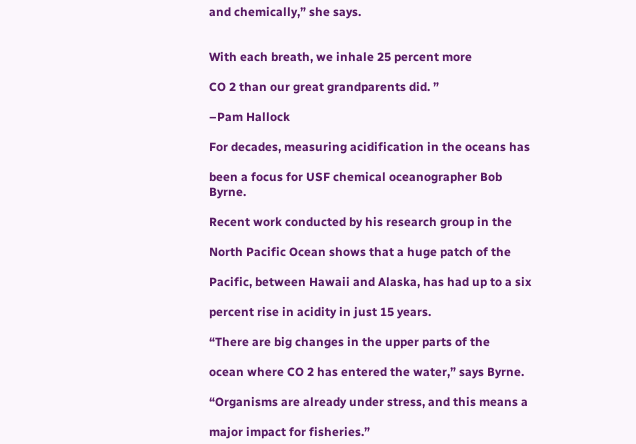and chemically,” she says.


With each breath, we inhale 25 percent more

CO 2 than our great grandparents did. ”

–Pam Hallock

For decades, measuring acidification in the oceans has

been a focus for USF chemical oceanographer Bob Byrne.

Recent work conducted by his research group in the

North Pacific Ocean shows that a huge patch of the

Pacific, between Hawaii and Alaska, has had up to a six

percent rise in acidity in just 15 years.

“There are big changes in the upper parts of the

ocean where CO 2 has entered the water,” says Byrne.

“Organisms are already under stress, and this means a

major impact for fisheries.”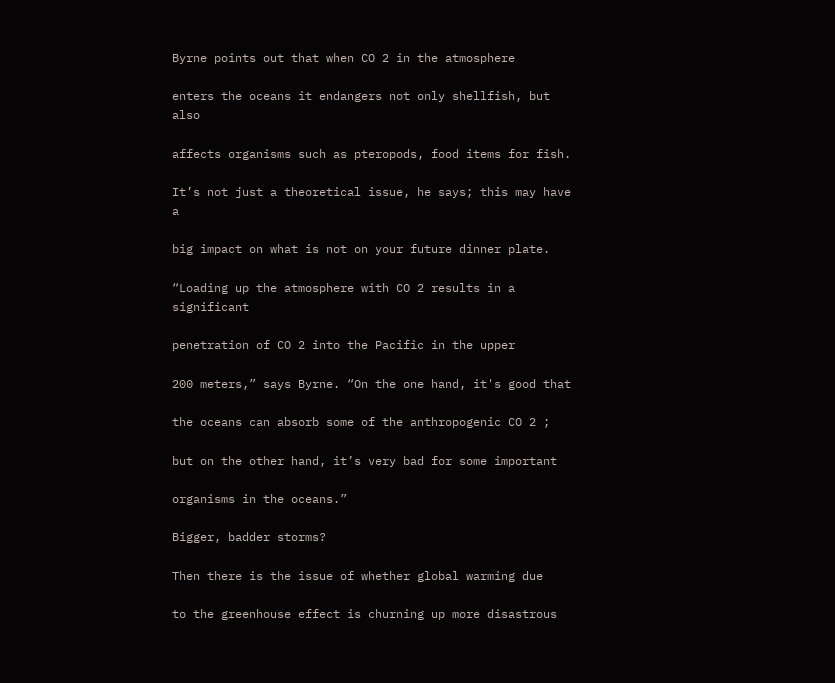Byrne points out that when CO 2 in the atmosphere

enters the oceans it endangers not only shellfish, but also

affects organisms such as pteropods, food items for fish.

It’s not just a theoretical issue, he says; this may have a

big impact on what is not on your future dinner plate.

“Loading up the atmosphere with CO 2 results in a significant

penetration of CO 2 into the Pacific in the upper

200 meters,” says Byrne. “On the one hand, it's good that

the oceans can absorb some of the anthropogenic CO 2 ;

but on the other hand, it’s very bad for some important

organisms in the oceans.”

Bigger, badder storms?

Then there is the issue of whether global warming due

to the greenhouse effect is churning up more disastrous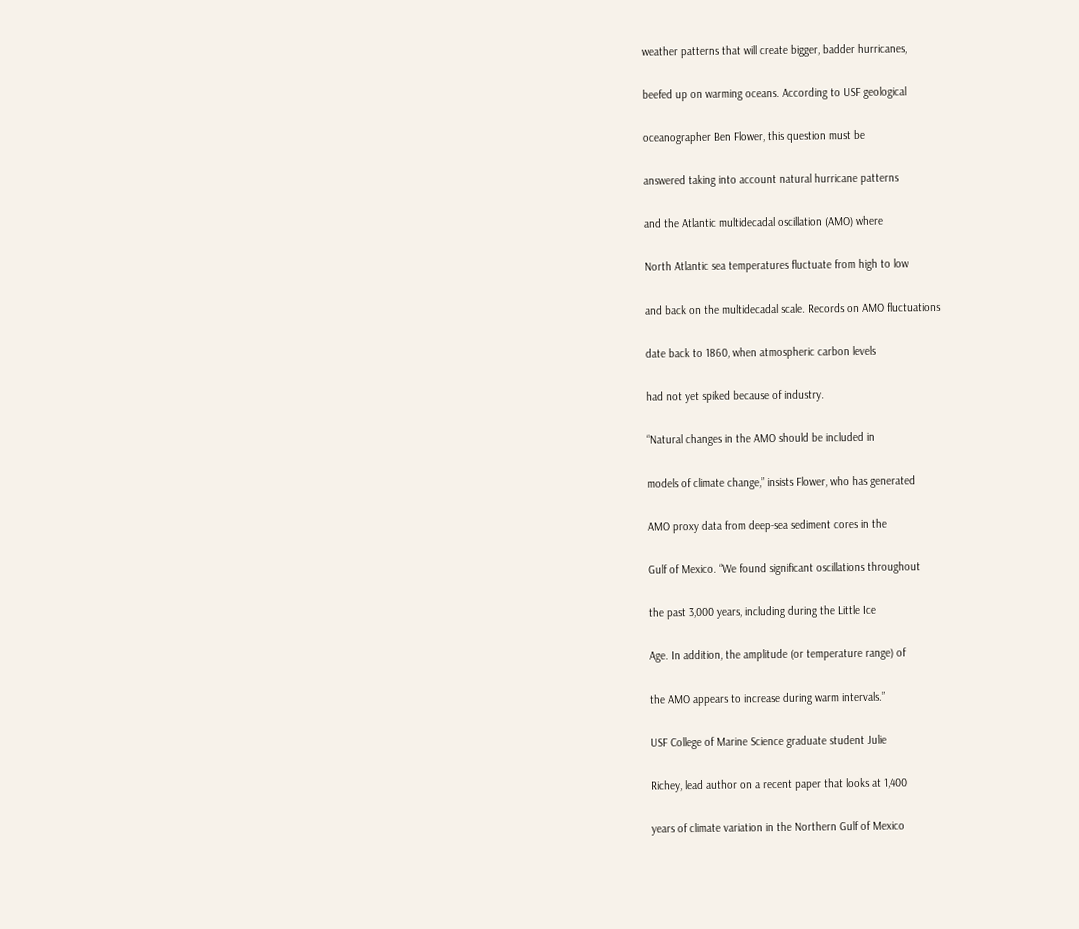weather patterns that will create bigger, badder hurricanes,

beefed up on warming oceans. According to USF geological

oceanographer Ben Flower, this question must be

answered taking into account natural hurricane patterns

and the Atlantic multidecadal oscillation (AMO) where

North Atlantic sea temperatures fluctuate from high to low

and back on the multidecadal scale. Records on AMO fluctuations

date back to 1860, when atmospheric carbon levels

had not yet spiked because of industry.

“Natural changes in the AMO should be included in

models of climate change,” insists Flower, who has generated

AMO proxy data from deep-sea sediment cores in the

Gulf of Mexico. “We found significant oscillations throughout

the past 3,000 years, including during the Little Ice

Age. In addition, the amplitude (or temperature range) of

the AMO appears to increase during warm intervals.”

USF College of Marine Science graduate student Julie

Richey, lead author on a recent paper that looks at 1,400

years of climate variation in the Northern Gulf of Mexico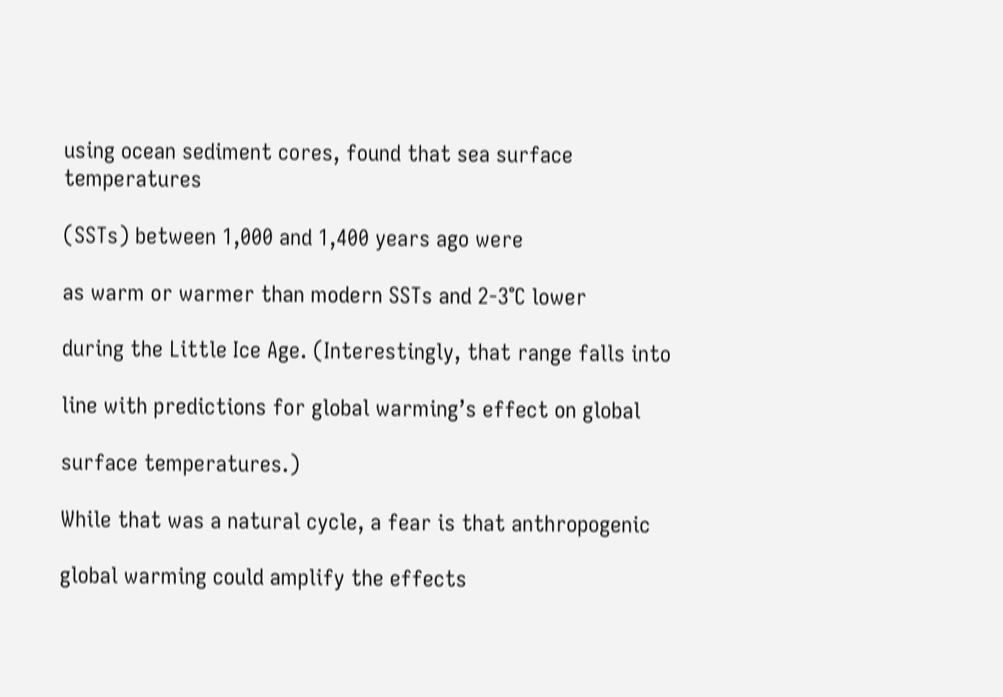using ocean sediment cores, found that sea surface temperatures

(SSTs) between 1,000 and 1,400 years ago were

as warm or warmer than modern SSTs and 2-3°C lower

during the Little Ice Age. (Interestingly, that range falls into

line with predictions for global warming’s effect on global

surface temperatures.)

While that was a natural cycle, a fear is that anthropogenic

global warming could amplify the effects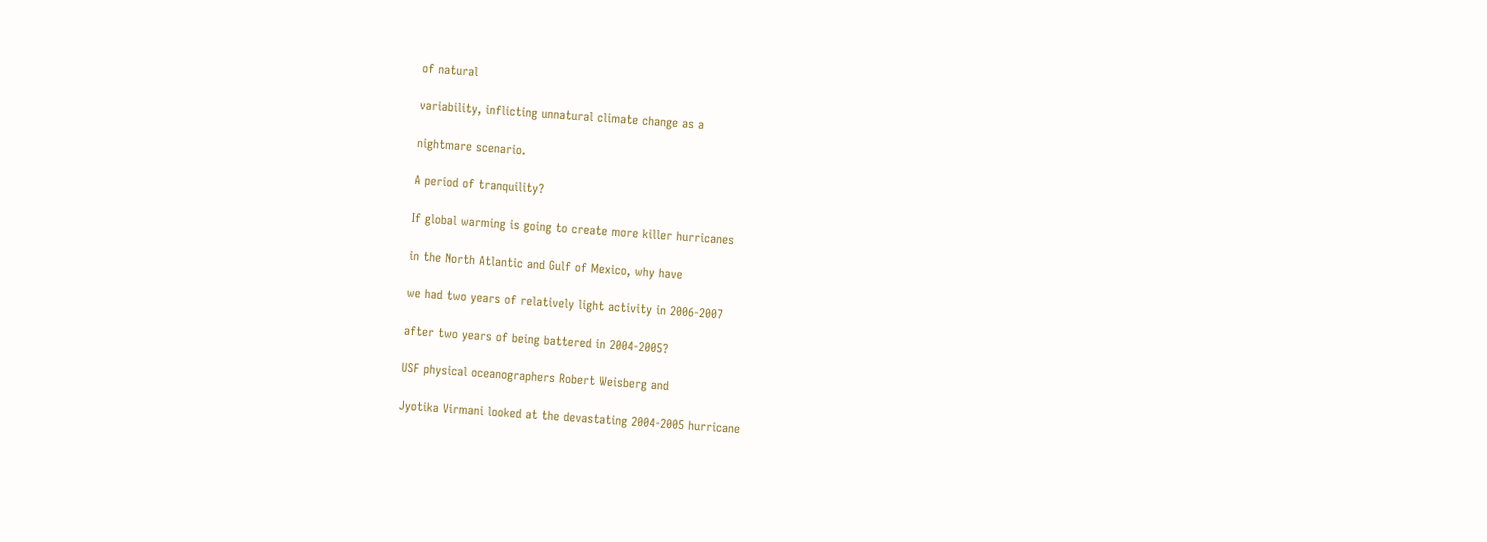of natural

variability, inflicting unnatural climate change as a

nightmare scenario.

A period of tranquility?

If global warming is going to create more killer hurricanes

in the North Atlantic and Gulf of Mexico, why have

we had two years of relatively light activity in 2006-2007

after two years of being battered in 2004-2005?

USF physical oceanographers Robert Weisberg and

Jyotika Virmani looked at the devastating 2004-2005 hurricane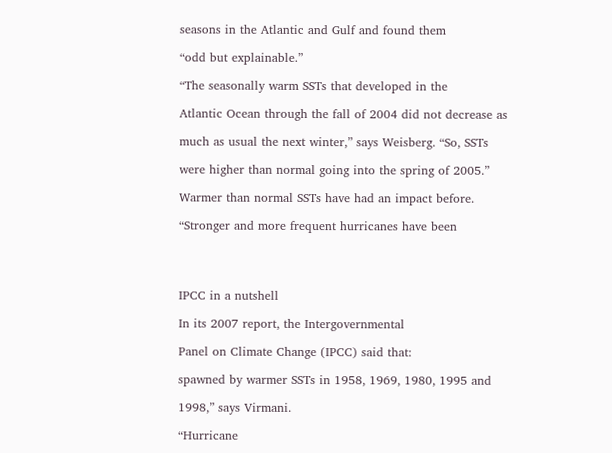seasons in the Atlantic and Gulf and found them

“odd but explainable.”

“The seasonally warm SSTs that developed in the

Atlantic Ocean through the fall of 2004 did not decrease as

much as usual the next winter,” says Weisberg. “So, SSTs

were higher than normal going into the spring of 2005.”

Warmer than normal SSTs have had an impact before.

“Stronger and more frequent hurricanes have been




IPCC in a nutshell

In its 2007 report, the Intergovernmental

Panel on Climate Change (IPCC) said that:

spawned by warmer SSTs in 1958, 1969, 1980, 1995 and

1998,” says Virmani.

“Hurricane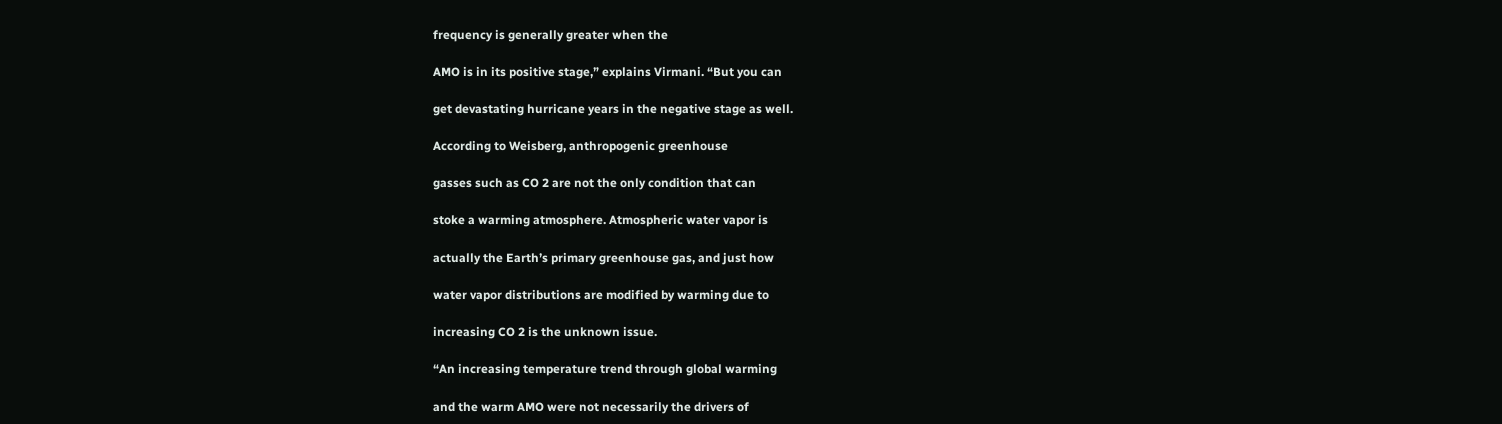frequency is generally greater when the

AMO is in its positive stage,” explains Virmani. “But you can

get devastating hurricane years in the negative stage as well.

According to Weisberg, anthropogenic greenhouse

gasses such as CO 2 are not the only condition that can

stoke a warming atmosphere. Atmospheric water vapor is

actually the Earth’s primary greenhouse gas, and just how

water vapor distributions are modified by warming due to

increasing CO 2 is the unknown issue.

“An increasing temperature trend through global warming

and the warm AMO were not necessarily the drivers of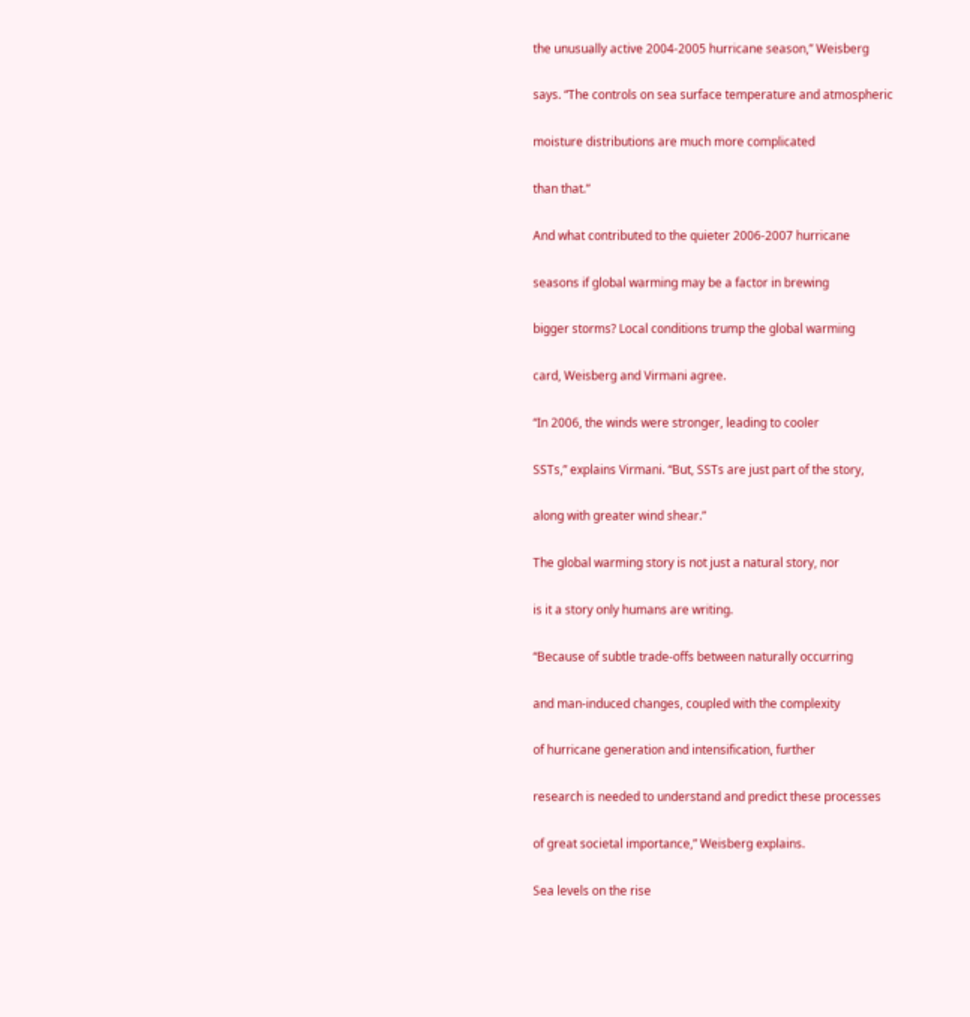the unusually active 2004-2005 hurricane season,” Weisberg

says. “The controls on sea surface temperature and atmospheric

moisture distributions are much more complicated

than that.”

And what contributed to the quieter 2006-2007 hurricane

seasons if global warming may be a factor in brewing

bigger storms? Local conditions trump the global warming

card, Weisberg and Virmani agree.

“In 2006, the winds were stronger, leading to cooler

SSTs,” explains Virmani. “But, SSTs are just part of the story,

along with greater wind shear.”

The global warming story is not just a natural story, nor

is it a story only humans are writing.

“Because of subtle trade-offs between naturally occurring

and man-induced changes, coupled with the complexity

of hurricane generation and intensification, further

research is needed to understand and predict these processes

of great societal importance,” Weisberg explains.

Sea levels on the rise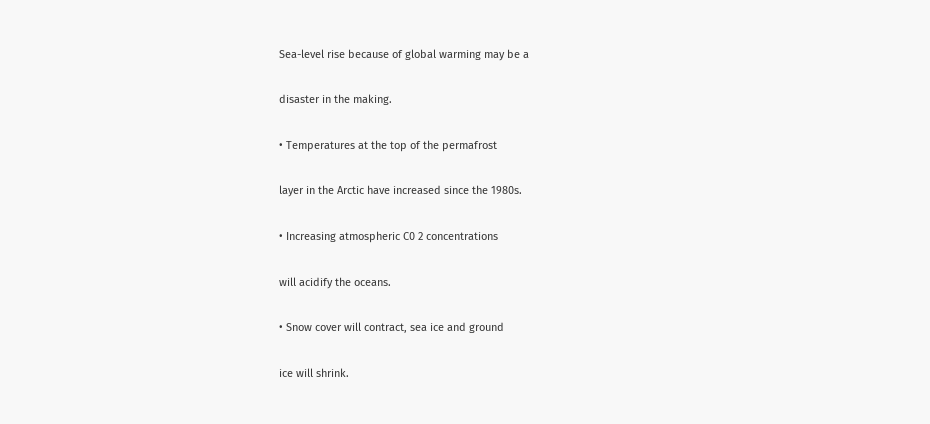Sea-level rise because of global warming may be a

disaster in the making.

• Temperatures at the top of the permafrost

layer in the Arctic have increased since the 1980s.

• Increasing atmospheric C0 2 concentrations

will acidify the oceans.

• Snow cover will contract, sea ice and ground

ice will shrink.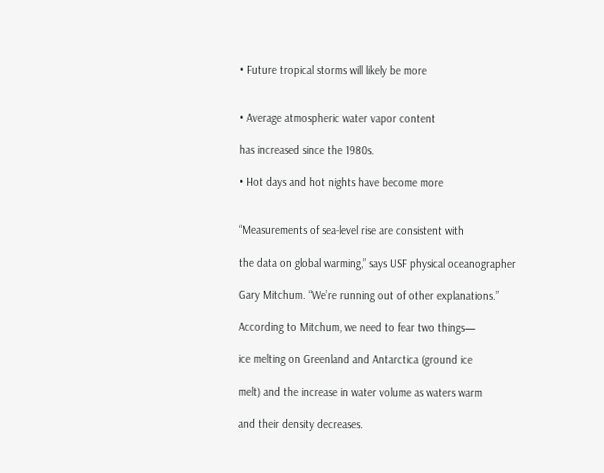• Future tropical storms will likely be more


• Average atmospheric water vapor content

has increased since the 1980s.

• Hot days and hot nights have become more


“Measurements of sea-level rise are consistent with

the data on global warming,” says USF physical oceanographer

Gary Mitchum. “We’re running out of other explanations.”

According to Mitchum, we need to fear two things—

ice melting on Greenland and Antarctica (ground ice

melt) and the increase in water volume as waters warm

and their density decreases.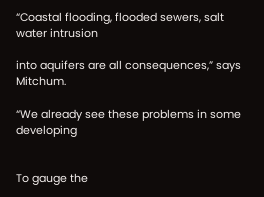“Coastal flooding, flooded sewers, salt water intrusion

into aquifers are all consequences,” says Mitchum.

“We already see these problems in some developing


To gauge the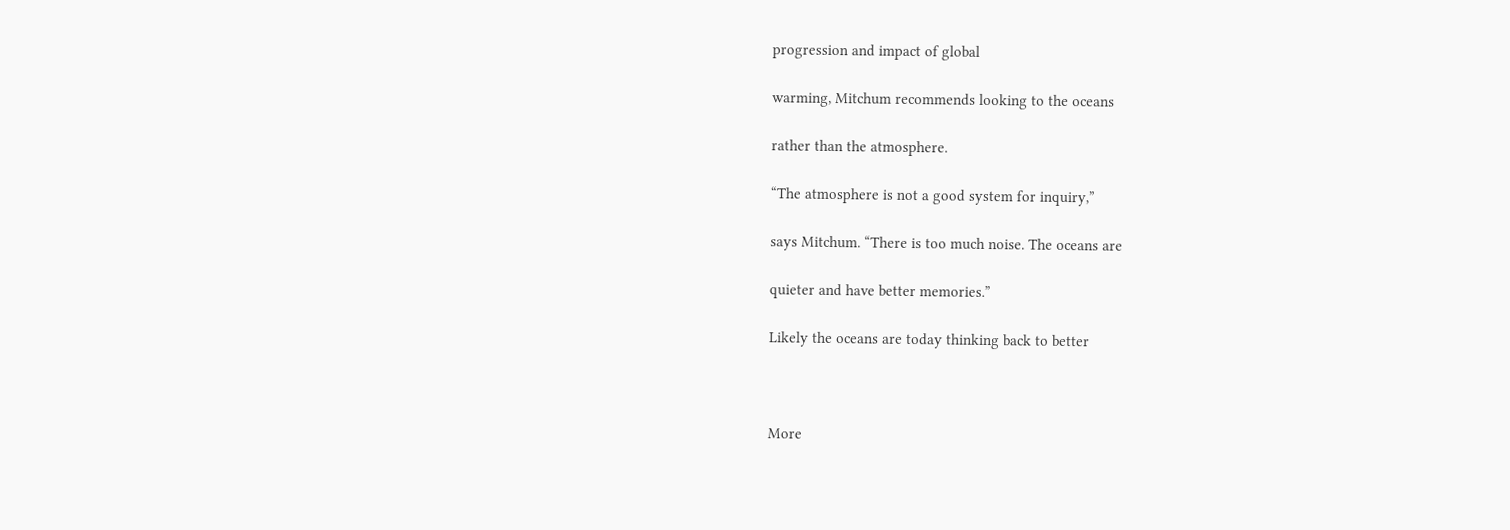progression and impact of global

warming, Mitchum recommends looking to the oceans

rather than the atmosphere.

“The atmosphere is not a good system for inquiry,”

says Mitchum. “There is too much noise. The oceans are

quieter and have better memories.”

Likely the oceans are today thinking back to better



More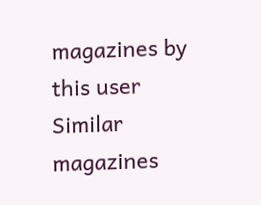magazines by this user
Similar magazines